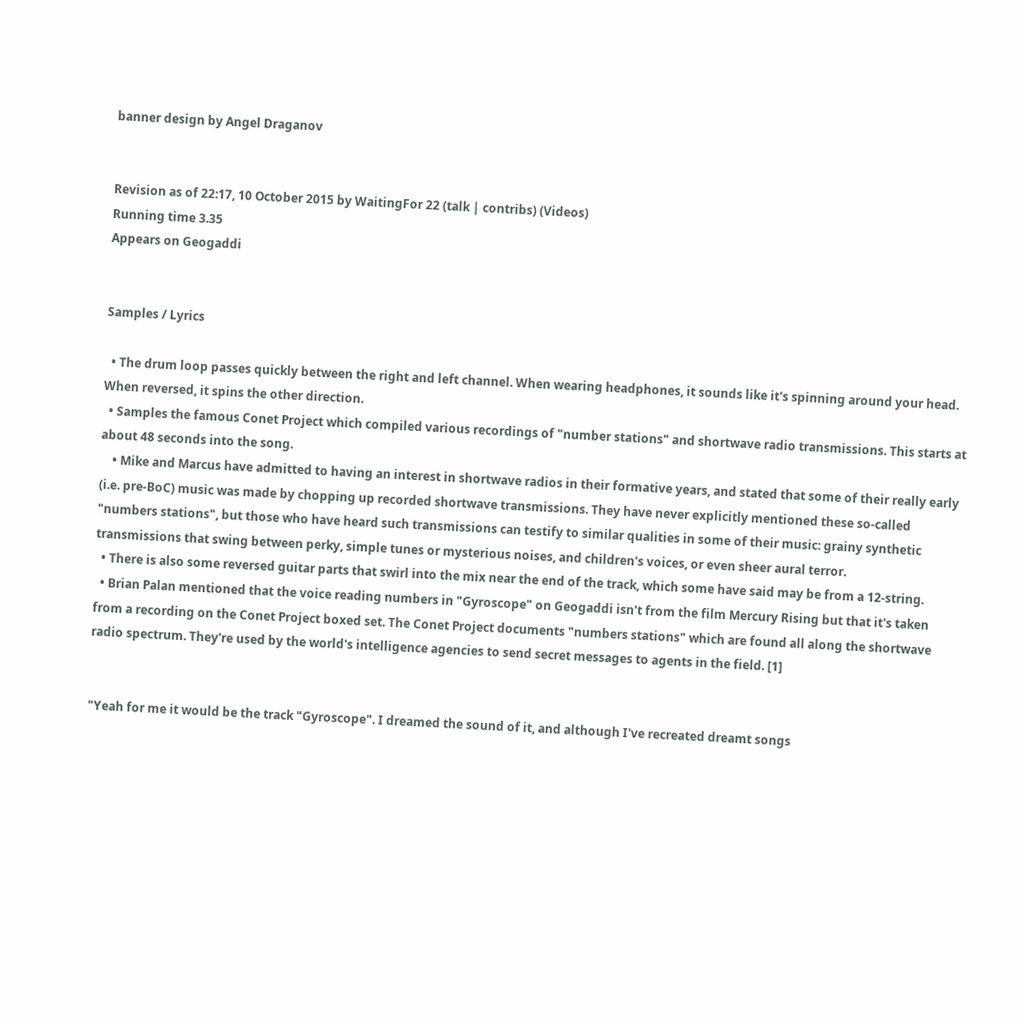banner design by Angel Draganov


Revision as of 22:17, 10 October 2015 by WaitingFor 22 (talk | contribs) (Videos)
Running time 3.35
Appears on Geogaddi


Samples / Lyrics

  • The drum loop passes quickly between the right and left channel. When wearing headphones, it sounds like it's spinning around your head. When reversed, it spins the other direction.
  • Samples the famous Conet Project which compiled various recordings of "number stations" and shortwave radio transmissions. This starts at about 48 seconds into the song.
    • Mike and Marcus have admitted to having an interest in shortwave radios in their formative years, and stated that some of their really early (i.e. pre-BoC) music was made by chopping up recorded shortwave transmissions. They have never explicitly mentioned these so-called "numbers stations", but those who have heard such transmissions can testify to similar qualities in some of their music: grainy synthetic transmissions that swing between perky, simple tunes or mysterious noises, and children's voices, or even sheer aural terror.
  • There is also some reversed guitar parts that swirl into the mix near the end of the track, which some have said may be from a 12-string.
  • Brian Palan mentioned that the voice reading numbers in "Gyroscope" on Geogaddi isn't from the film Mercury Rising but that it's taken from a recording on the Conet Project boxed set. The Conet Project documents "numbers stations" which are found all along the shortwave radio spectrum. They're used by the world's intelligence agencies to send secret messages to agents in the field. [1]


"Yeah for me it would be the track "Gyroscope". I dreamed the sound of it, and although I've recreated dreamt songs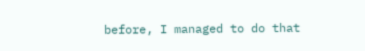before, I managed to do that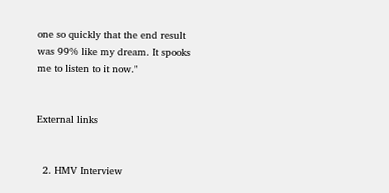one so quickly that the end result was 99% like my dream. It spooks me to listen to it now."


External links


  2. HMV Interview